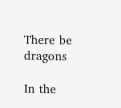There be dragons

In the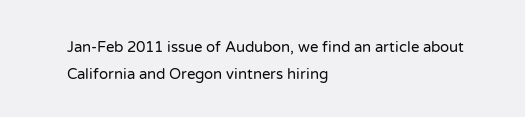Jan-Feb 2011 issue of Audubon, we find an article about California and Oregon vintners hiring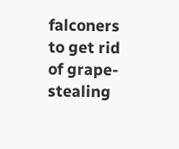falconers to get rid of grape-stealing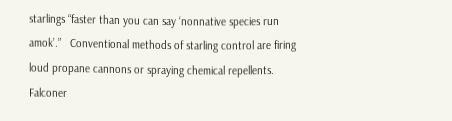starlings “faster than you can say ‘nonnative species run amok’.”   Conventional methods of starling control are firing loud propane cannons or spraying chemical repellents.   Falconer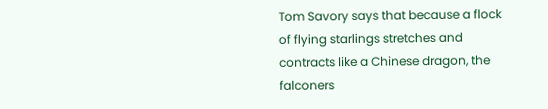Tom Savory says that because a flock of flying starlings stretches and contracts like a Chinese dragon, the falconers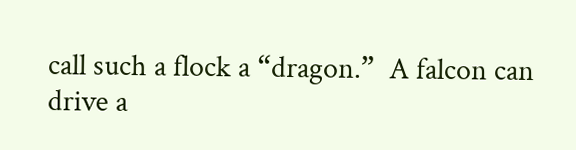call such a flock a “dragon.”  A falcon can drive a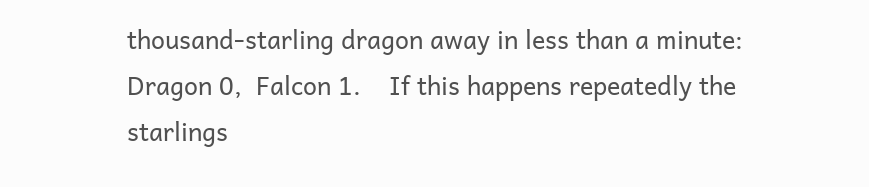thousand-starling dragon away in less than a minute:  Dragon 0,  Falcon 1.    If this happens repeatedly the starlings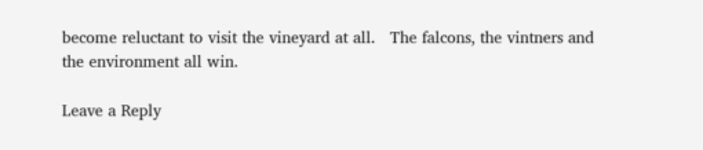become reluctant to visit the vineyard at all.   The falcons, the vintners and the environment all win.

Leave a Reply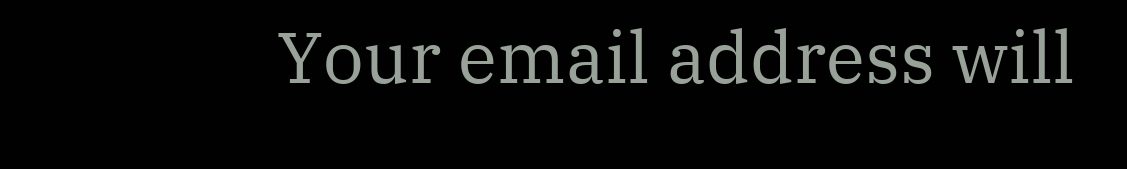Your email address will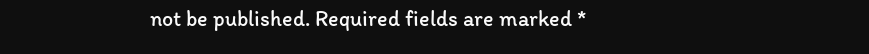not be published. Required fields are marked *